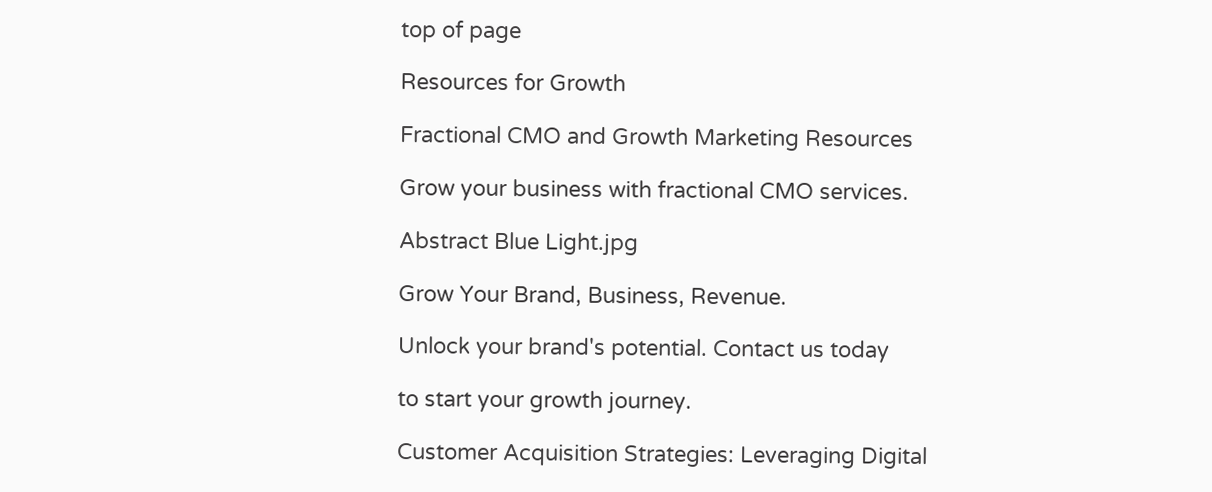top of page

Resources for Growth

Fractional CMO and Growth Marketing Resources

Grow your business with fractional CMO services.

Abstract Blue Light.jpg

Grow Your Brand, Business, Revenue.

Unlock your brand's potential. Contact us today

to start your growth journey.

Customer Acquisition Strategies: Leveraging Digital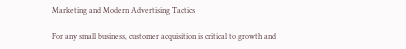Marketing and Modern Advertising Tactics

For any small business, customer acquisition is critical to growth and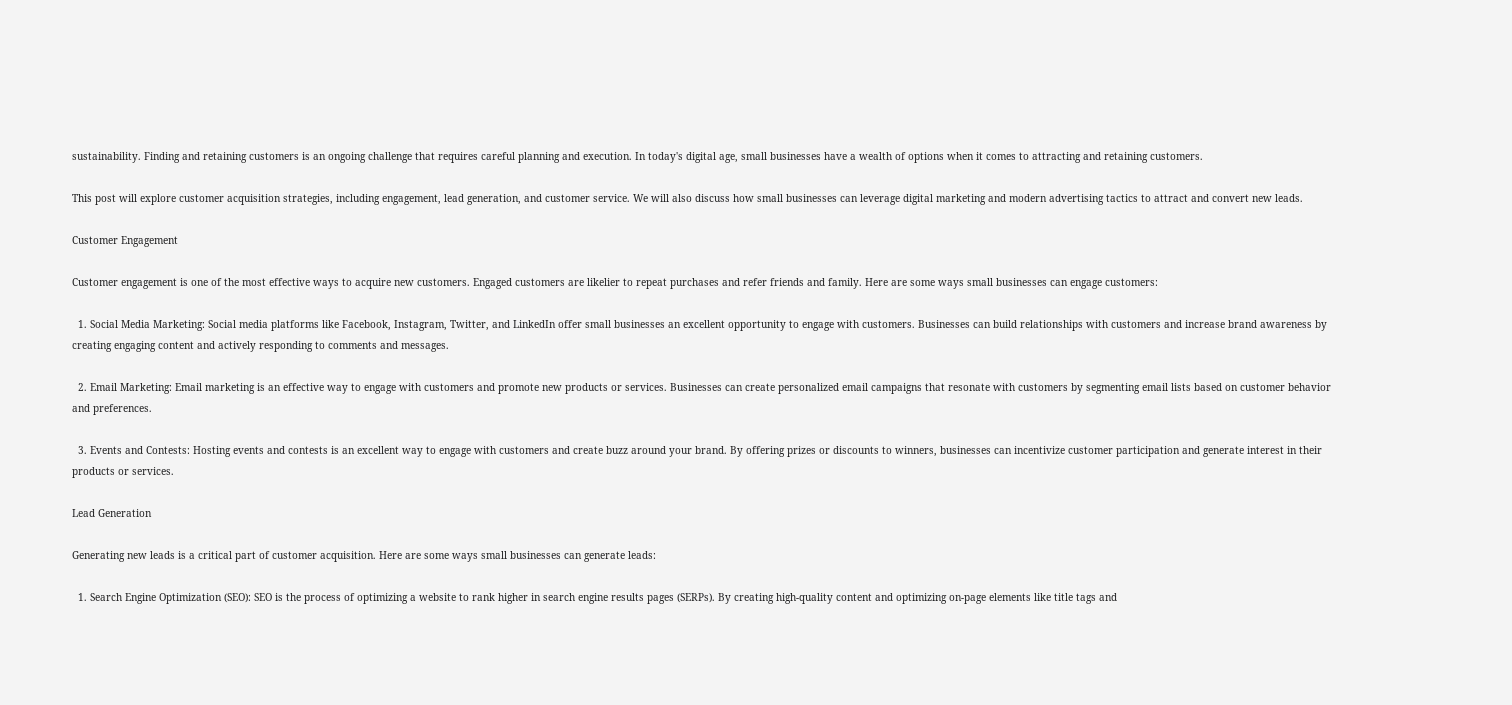sustainability. Finding and retaining customers is an ongoing challenge that requires careful planning and execution. In today's digital age, small businesses have a wealth of options when it comes to attracting and retaining customers.

This post will explore customer acquisition strategies, including engagement, lead generation, and customer service. We will also discuss how small businesses can leverage digital marketing and modern advertising tactics to attract and convert new leads.

Customer Engagement

Customer engagement is one of the most effective ways to acquire new customers. Engaged customers are likelier to repeat purchases and refer friends and family. Here are some ways small businesses can engage customers:

  1. Social Media Marketing: Social media platforms like Facebook, Instagram, Twitter, and LinkedIn offer small businesses an excellent opportunity to engage with customers. Businesses can build relationships with customers and increase brand awareness by creating engaging content and actively responding to comments and messages.

  2. Email Marketing: Email marketing is an effective way to engage with customers and promote new products or services. Businesses can create personalized email campaigns that resonate with customers by segmenting email lists based on customer behavior and preferences.

  3. Events and Contests: Hosting events and contests is an excellent way to engage with customers and create buzz around your brand. By offering prizes or discounts to winners, businesses can incentivize customer participation and generate interest in their products or services.

Lead Generation

Generating new leads is a critical part of customer acquisition. Here are some ways small businesses can generate leads:

  1. Search Engine Optimization (SEO): SEO is the process of optimizing a website to rank higher in search engine results pages (SERPs). By creating high-quality content and optimizing on-page elements like title tags and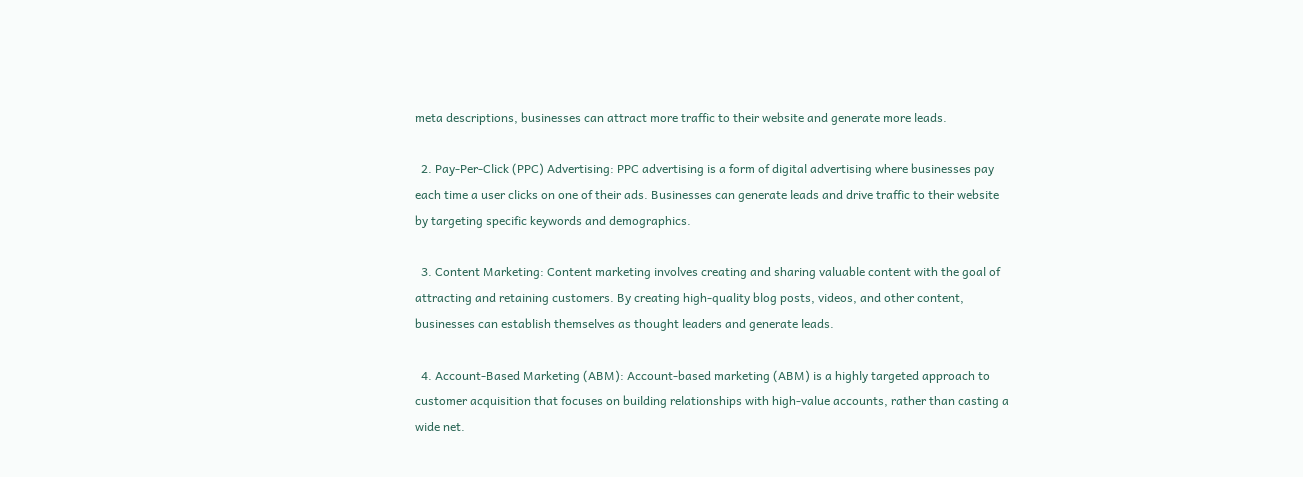meta descriptions, businesses can attract more traffic to their website and generate more leads.

  2. Pay-Per-Click (PPC) Advertising: PPC advertising is a form of digital advertising where businesses pay each time a user clicks on one of their ads. Businesses can generate leads and drive traffic to their website by targeting specific keywords and demographics.

  3. Content Marketing: Content marketing involves creating and sharing valuable content with the goal of attracting and retaining customers. By creating high-quality blog posts, videos, and other content, businesses can establish themselves as thought leaders and generate leads.

  4. Account-Based Marketing (ABM): Account-based marketing (ABM) is a highly targeted approach to customer acquisition that focuses on building relationships with high-value accounts, rather than casting a wide net.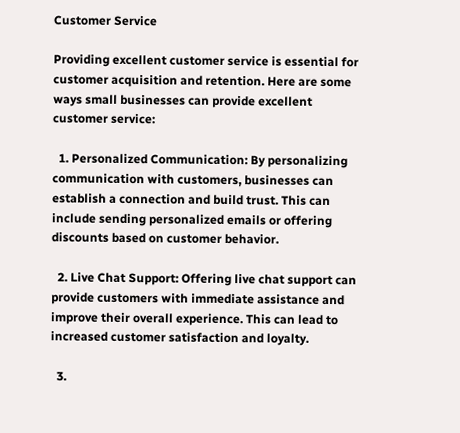Customer Service

Providing excellent customer service is essential for customer acquisition and retention. Here are some ways small businesses can provide excellent customer service:

  1. Personalized Communication: By personalizing communication with customers, businesses can establish a connection and build trust. This can include sending personalized emails or offering discounts based on customer behavior.

  2. Live Chat Support: Offering live chat support can provide customers with immediate assistance and improve their overall experience. This can lead to increased customer satisfaction and loyalty.

  3.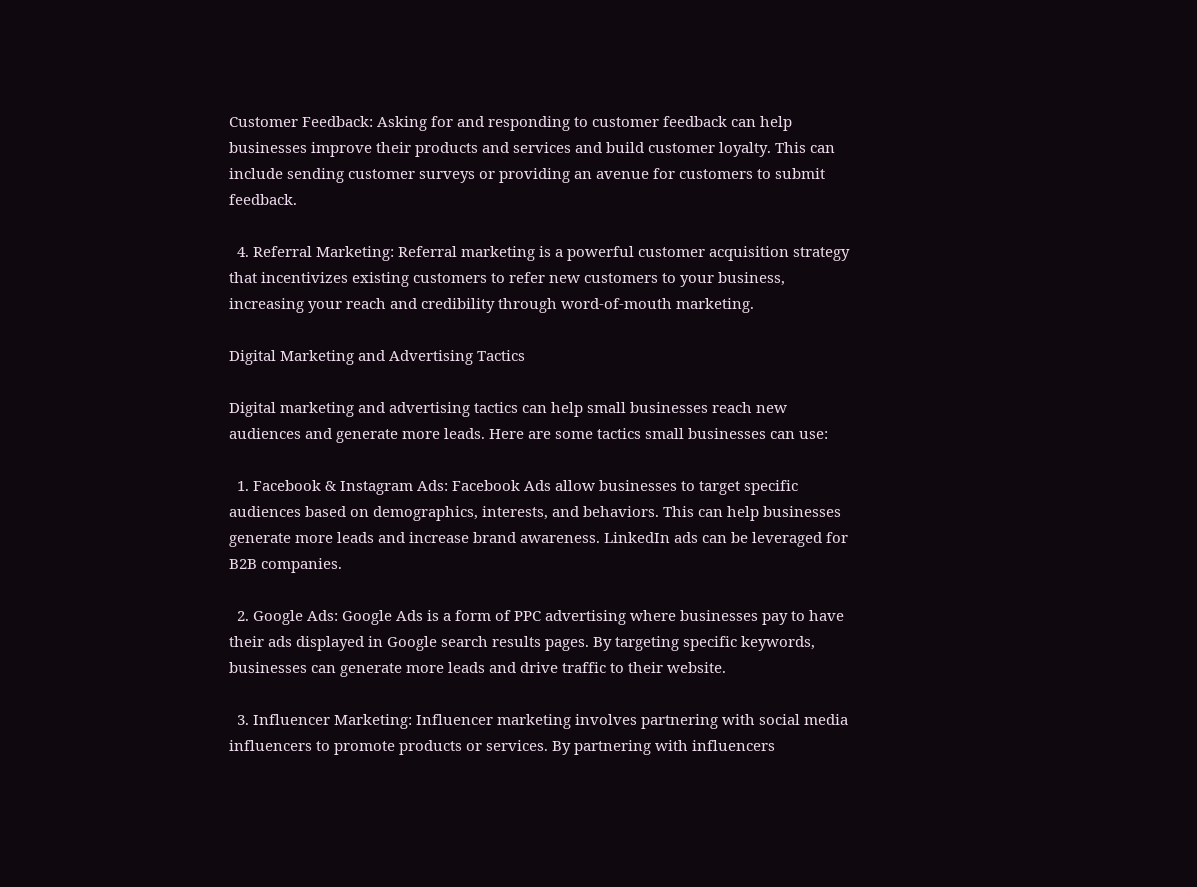Customer Feedback: Asking for and responding to customer feedback can help businesses improve their products and services and build customer loyalty. This can include sending customer surveys or providing an avenue for customers to submit feedback.

  4. Referral Marketing: Referral marketing is a powerful customer acquisition strategy that incentivizes existing customers to refer new customers to your business, increasing your reach and credibility through word-of-mouth marketing.

Digital Marketing and Advertising Tactics

Digital marketing and advertising tactics can help small businesses reach new audiences and generate more leads. Here are some tactics small businesses can use:

  1. Facebook & Instagram Ads: Facebook Ads allow businesses to target specific audiences based on demographics, interests, and behaviors. This can help businesses generate more leads and increase brand awareness. LinkedIn ads can be leveraged for B2B companies.

  2. Google Ads: Google Ads is a form of PPC advertising where businesses pay to have their ads displayed in Google search results pages. By targeting specific keywords, businesses can generate more leads and drive traffic to their website.

  3. Influencer Marketing: Influencer marketing involves partnering with social media influencers to promote products or services. By partnering with influencers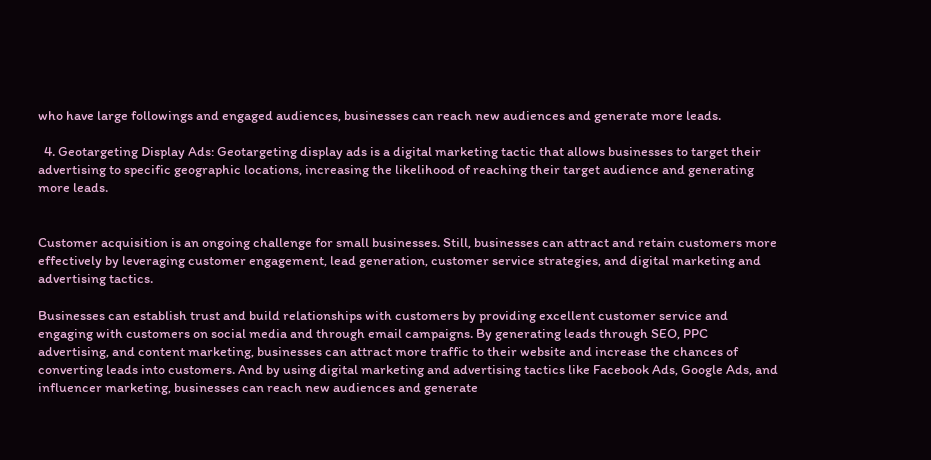who have large followings and engaged audiences, businesses can reach new audiences and generate more leads.

  4. Geotargeting Display Ads: Geotargeting display ads is a digital marketing tactic that allows businesses to target their advertising to specific geographic locations, increasing the likelihood of reaching their target audience and generating more leads.


Customer acquisition is an ongoing challenge for small businesses. Still, businesses can attract and retain customers more effectively by leveraging customer engagement, lead generation, customer service strategies, and digital marketing and advertising tactics.

Businesses can establish trust and build relationships with customers by providing excellent customer service and engaging with customers on social media and through email campaigns. By generating leads through SEO, PPC advertising, and content marketing, businesses can attract more traffic to their website and increase the chances of converting leads into customers. And by using digital marketing and advertising tactics like Facebook Ads, Google Ads, and influencer marketing, businesses can reach new audiences and generate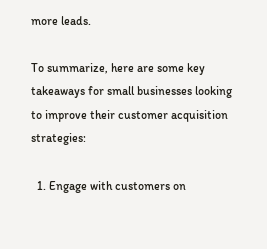more leads.

To summarize, here are some key takeaways for small businesses looking to improve their customer acquisition strategies:

  1. Engage with customers on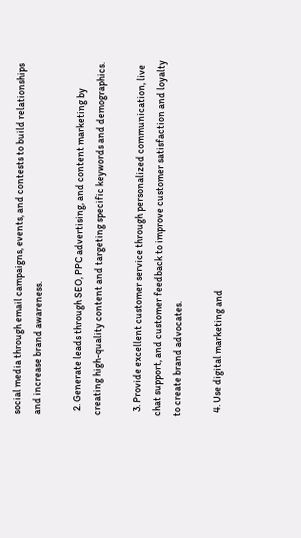social media through email campaigns, events, and contests to build relationships and increase brand awareness.

  2. Generate leads through SEO, PPC advertising, and content marketing by creating high-quality content and targeting specific keywords and demographics.

  3. Provide excellent customer service through personalized communication, live chat support, and customer feedback to improve customer satisfaction and loyalty to create brand advocates.

  4. Use digital marketing and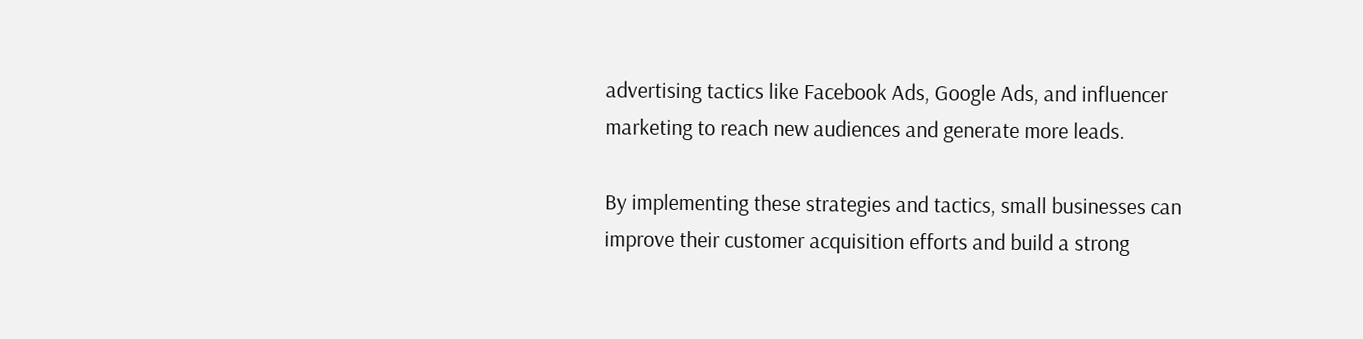advertising tactics like Facebook Ads, Google Ads, and influencer marketing to reach new audiences and generate more leads.

By implementing these strategies and tactics, small businesses can improve their customer acquisition efforts and build a strong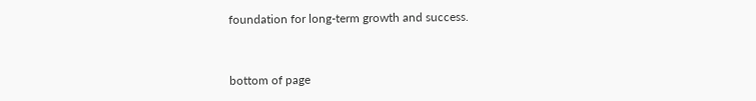foundation for long-term growth and success.


bottom of page